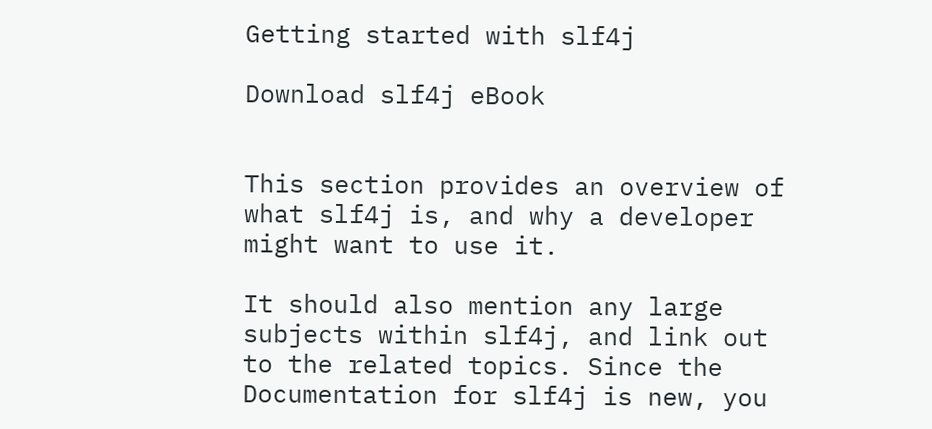Getting started with slf4j

Download slf4j eBook


This section provides an overview of what slf4j is, and why a developer might want to use it.

It should also mention any large subjects within slf4j, and link out to the related topics. Since the Documentation for slf4j is new, you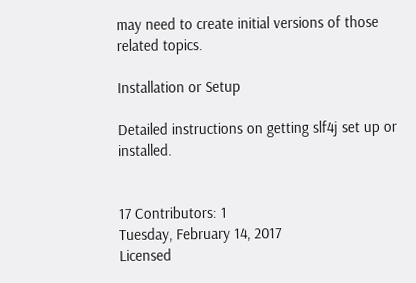may need to create initial versions of those related topics.

Installation or Setup

Detailed instructions on getting slf4j set up or installed.


17 Contributors: 1
Tuesday, February 14, 2017
Licensed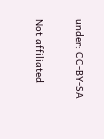under: CC-BY-SA

Not affiliated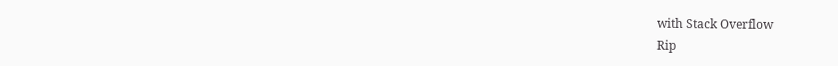with Stack Overflow
Rip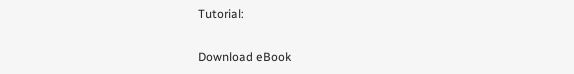Tutorial:

Download eBook